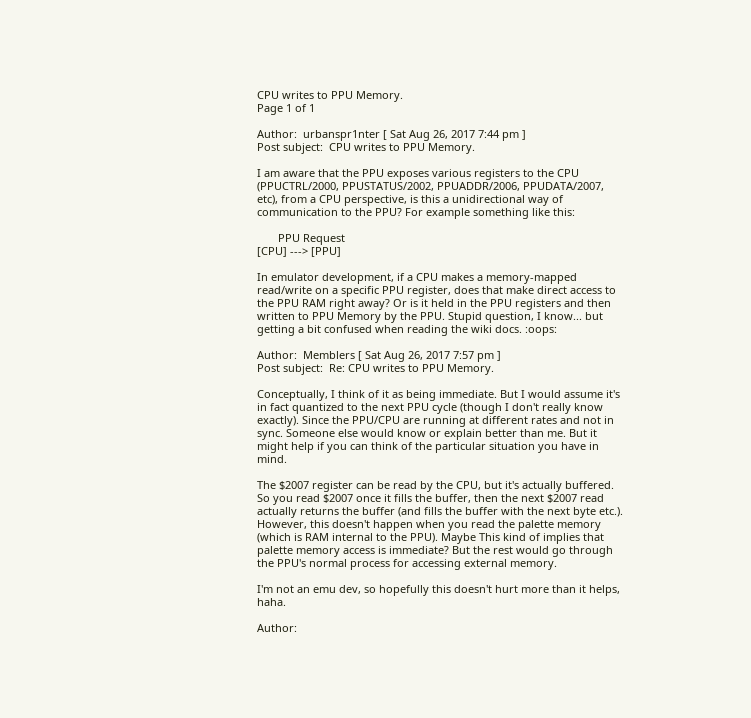CPU writes to PPU Memory.
Page 1 of 1

Author:  urbanspr1nter [ Sat Aug 26, 2017 7:44 pm ]
Post subject:  CPU writes to PPU Memory.

I am aware that the PPU exposes various registers to the CPU (PPUCTRL/2000, PPUSTATUS/2002, PPUADDR/2006, PPUDATA/2007, etc), from a CPU perspective, is this a unidirectional way of communication to the PPU? For example something like this:

       PPU Request
[CPU] ---> [PPU]

In emulator development, if a CPU makes a memory-mapped read/write on a specific PPU register, does that make direct access to the PPU RAM right away? Or is it held in the PPU registers and then written to PPU Memory by the PPU. Stupid question, I know... but getting a bit confused when reading the wiki docs. :oops:

Author:  Memblers [ Sat Aug 26, 2017 7:57 pm ]
Post subject:  Re: CPU writes to PPU Memory.

Conceptually, I think of it as being immediate. But I would assume it's in fact quantized to the next PPU cycle (though I don't really know exactly). Since the PPU/CPU are running at different rates and not in sync. Someone else would know or explain better than me. But it might help if you can think of the particular situation you have in mind.

The $2007 register can be read by the CPU, but it's actually buffered. So you read $2007 once it fills the buffer, then the next $2007 read actually returns the buffer (and fills the buffer with the next byte etc.). However, this doesn't happen when you read the palette memory (which is RAM internal to the PPU). Maybe This kind of implies that palette memory access is immediate? But the rest would go through the PPU's normal process for accessing external memory.

I'm not an emu dev, so hopefully this doesn't hurt more than it helps, haha.

Author: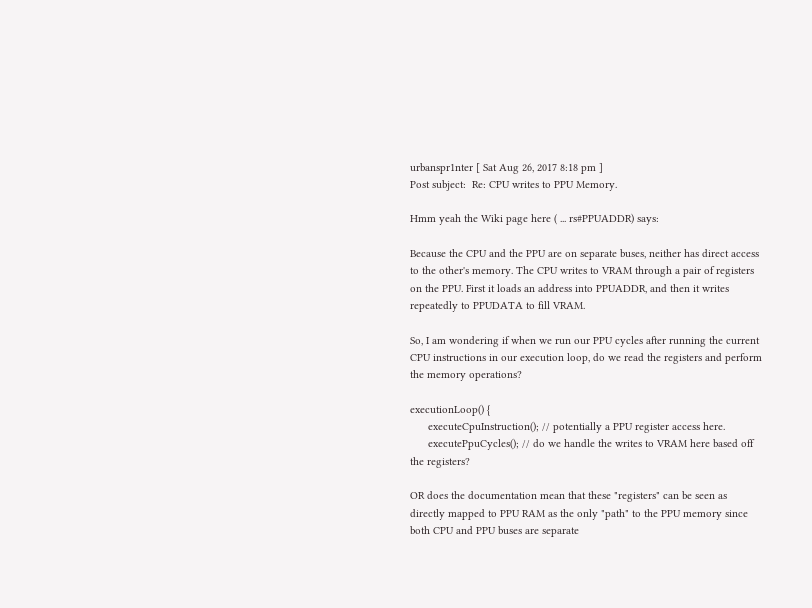urbanspr1nter [ Sat Aug 26, 2017 8:18 pm ]
Post subject:  Re: CPU writes to PPU Memory.

Hmm yeah the Wiki page here ( ... rs#PPUADDR) says:

Because the CPU and the PPU are on separate buses, neither has direct access to the other's memory. The CPU writes to VRAM through a pair of registers on the PPU. First it loads an address into PPUADDR, and then it writes repeatedly to PPUDATA to fill VRAM.

So, I am wondering if when we run our PPU cycles after running the current CPU instructions in our execution loop, do we read the registers and perform the memory operations?

executionLoop() {
      executeCpuInstruction(); // potentially a PPU register access here.
      executePpuCycles(); // do we handle the writes to VRAM here based off the registers?

OR does the documentation mean that these "registers" can be seen as directly mapped to PPU RAM as the only "path" to the PPU memory since both CPU and PPU buses are separate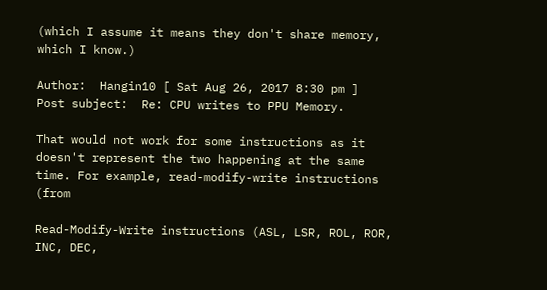(which I assume it means they don't share memory, which I know.)

Author:  Hangin10 [ Sat Aug 26, 2017 8:30 pm ]
Post subject:  Re: CPU writes to PPU Memory.

That would not work for some instructions as it doesn't represent the two happening at the same time. For example, read-modify-write instructions (from

Read-Modify-Write instructions (ASL, LSR, ROL, ROR, INC, DEC,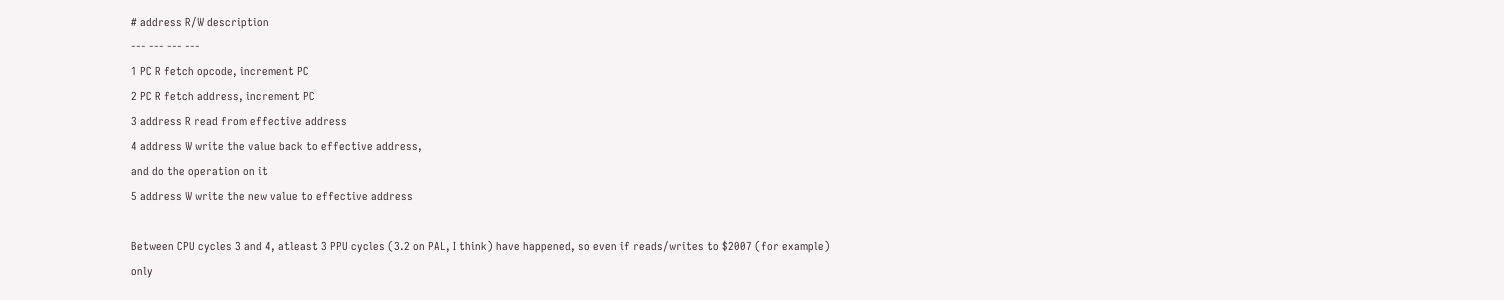# address R/W description
--- --- --- ---
1 PC R fetch opcode, increment PC
2 PC R fetch address, increment PC
3 address R read from effective address
4 address W write the value back to effective address,
and do the operation on it
5 address W write the new value to effective address

Between CPU cycles 3 and 4, atleast 3 PPU cycles (3.2 on PAL, I think) have happened, so even if reads/writes to $2007 (for example) only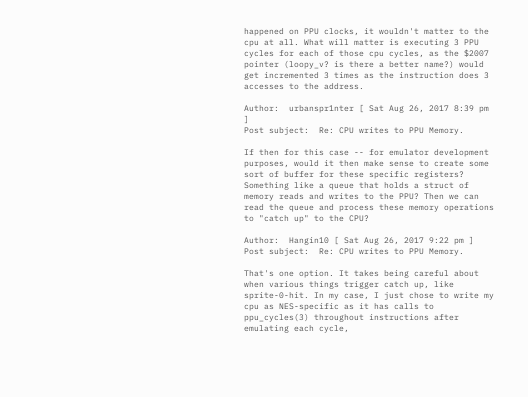happened on PPU clocks, it wouldn't matter to the cpu at all. What will matter is executing 3 PPU cycles for each of those cpu cycles, as the $2007 pointer (loopy_v? is there a better name?) would get incremented 3 times as the instruction does 3 accesses to the address.

Author:  urbanspr1nter [ Sat Aug 26, 2017 8:39 pm ]
Post subject:  Re: CPU writes to PPU Memory.

If then for this case -- for emulator development purposes, would it then make sense to create some sort of buffer for these specific registers? Something like a queue that holds a struct of memory reads and writes to the PPU? Then we can read the queue and process these memory operations to "catch up" to the CPU?

Author:  Hangin10 [ Sat Aug 26, 2017 9:22 pm ]
Post subject:  Re: CPU writes to PPU Memory.

That's one option. It takes being careful about when various things trigger catch up, like sprite-0-hit. In my case, I just chose to write my cpu as NES-specific as it has calls to ppu_cycles(3) throughout instructions after emulating each cycle,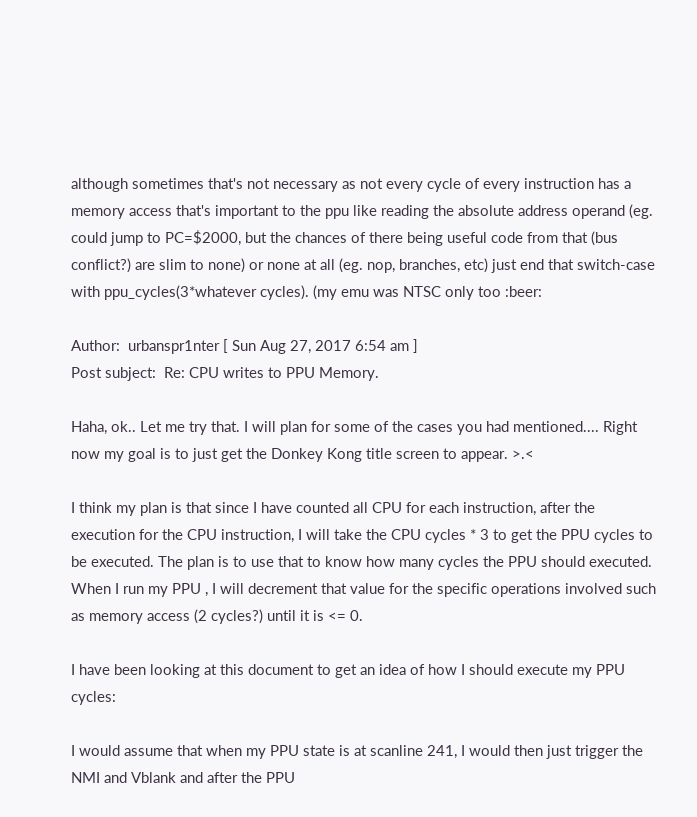although sometimes that's not necessary as not every cycle of every instruction has a memory access that's important to the ppu like reading the absolute address operand (eg. could jump to PC=$2000, but the chances of there being useful code from that (bus conflict?) are slim to none) or none at all (eg. nop, branches, etc) just end that switch-case with ppu_cycles(3*whatever cycles). (my emu was NTSC only too :beer:

Author:  urbanspr1nter [ Sun Aug 27, 2017 6:54 am ]
Post subject:  Re: CPU writes to PPU Memory.

Haha, ok.. Let me try that. I will plan for some of the cases you had mentioned.... Right now my goal is to just get the Donkey Kong title screen to appear. >.<

I think my plan is that since I have counted all CPU for each instruction, after the execution for the CPU instruction, I will take the CPU cycles * 3 to get the PPU cycles to be executed. The plan is to use that to know how many cycles the PPU should executed. When I run my PPU , I will decrement that value for the specific operations involved such as memory access (2 cycles?) until it is <= 0.

I have been looking at this document to get an idea of how I should execute my PPU cycles:

I would assume that when my PPU state is at scanline 241, I would then just trigger the NMI and Vblank and after the PPU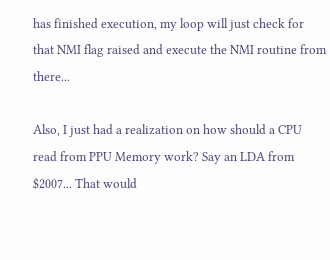has finished execution, my loop will just check for that NMI flag raised and execute the NMI routine from there...

Also, I just had a realization on how should a CPU read from PPU Memory work? Say an LDA from $2007... That would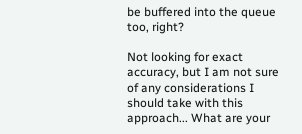be buffered into the queue too, right?

Not looking for exact accuracy, but I am not sure of any considerations I should take with this approach... What are your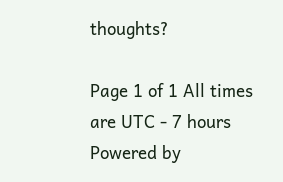thoughts?

Page 1 of 1 All times are UTC - 7 hours
Powered by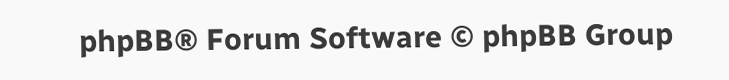phpBB® Forum Software © phpBB Group